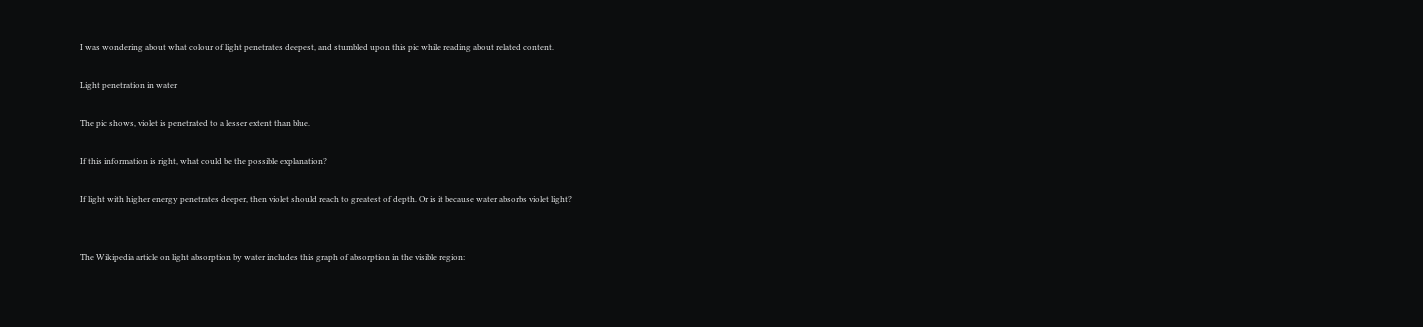I was wondering about what colour of light penetrates deepest, and stumbled upon this pic while reading about related content.

Light penetration in water

The pic shows, violet is penetrated to a lesser extent than blue.

If this information is right, what could be the possible explanation?

If light with higher energy penetrates deeper, then violet should reach to greatest of depth. Or is it because water absorbs violet light?


The Wikipedia article on light absorption by water includes this graph of absorption in the visible region: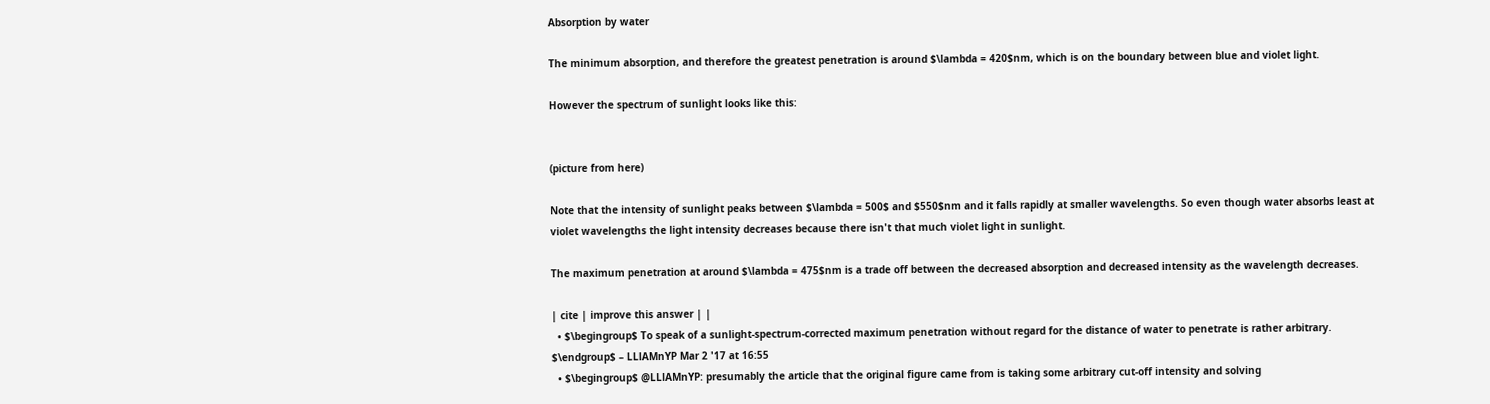Absorption by water

The minimum absorption, and therefore the greatest penetration is around $\lambda = 420$nm, which is on the boundary between blue and violet light.

However the spectrum of sunlight looks like this:


(picture from here)

Note that the intensity of sunlight peaks between $\lambda = 500$ and $550$nm and it falls rapidly at smaller wavelengths. So even though water absorbs least at violet wavelengths the light intensity decreases because there isn't that much violet light in sunlight.

The maximum penetration at around $\lambda = 475$nm is a trade off between the decreased absorption and decreased intensity as the wavelength decreases.

| cite | improve this answer | |
  • $\begingroup$ To speak of a sunlight-spectrum-corrected maximum penetration without regard for the distance of water to penetrate is rather arbitrary. $\endgroup$ – LLlAMnYP Mar 2 '17 at 16:55
  • $\begingroup$ @LLlAMnYP: presumably the article that the original figure came from is taking some arbitrary cut-off intensity and solving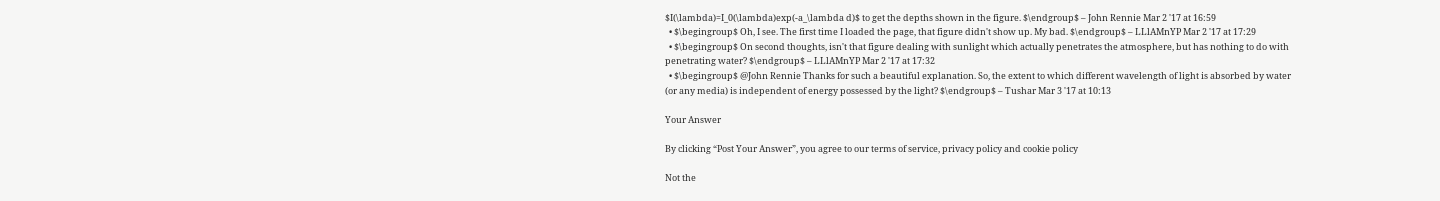$I(\lambda)=I_0(\lambda)exp(-a_\lambda d)$ to get the depths shown in the figure. $\endgroup$ – John Rennie Mar 2 '17 at 16:59
  • $\begingroup$ Oh, I see. The first time I loaded the page, that figure didn't show up. My bad. $\endgroup$ – LLlAMnYP Mar 2 '17 at 17:29
  • $\begingroup$ On second thoughts, isn't that figure dealing with sunlight which actually penetrates the atmosphere, but has nothing to do with penetrating water? $\endgroup$ – LLlAMnYP Mar 2 '17 at 17:32
  • $\begingroup$ @John Rennie Thanks for such a beautiful explanation. So, the extent to which different wavelength of light is absorbed by water (or any media) is independent of energy possessed by the light? $\endgroup$ – Tushar Mar 3 '17 at 10:13

Your Answer

By clicking “Post Your Answer”, you agree to our terms of service, privacy policy and cookie policy

Not the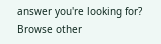answer you're looking for? Browse other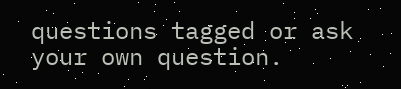questions tagged or ask your own question.